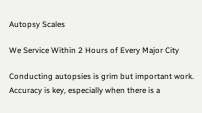Autopsy Scales

We Service Within 2 Hours of Every Major City

Conducting autopsies is grim but important work. Accuracy is key, especially when there is a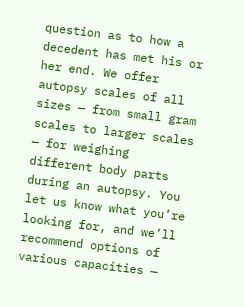question as to how a decedent has met his or her end. We offer autopsy scales of all sizes — from small gram scales to larger scales — for weighing different body parts during an autopsy. You let us know what you’re looking for, and we’ll recommend options of various capacities —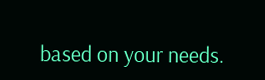based on your needs.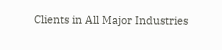Clients in All Major Industries